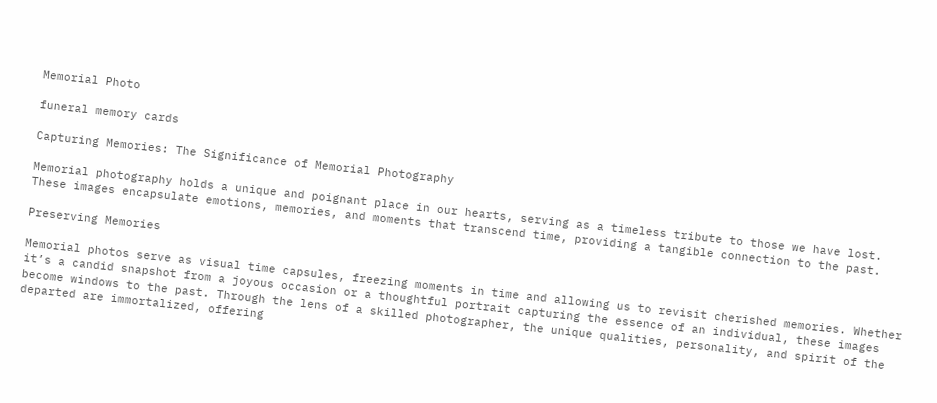Memorial Photo

funeral memory cards

Capturing Memories: The Significance of Memorial Photography

Memorial photography holds a unique and poignant place in our hearts, serving as a timeless tribute to those we have lost. These images encapsulate emotions, memories, and moments that transcend time, providing a tangible connection to the past.

Preserving Memories

Memorial photos serve as visual time capsules, freezing moments in time and allowing us to revisit cherished memories. Whether it’s a candid snapshot from a joyous occasion or a thoughtful portrait capturing the essence of an individual, these images become windows to the past. Through the lens of a skilled photographer, the unique qualities, personality, and spirit of the departed are immortalized, offering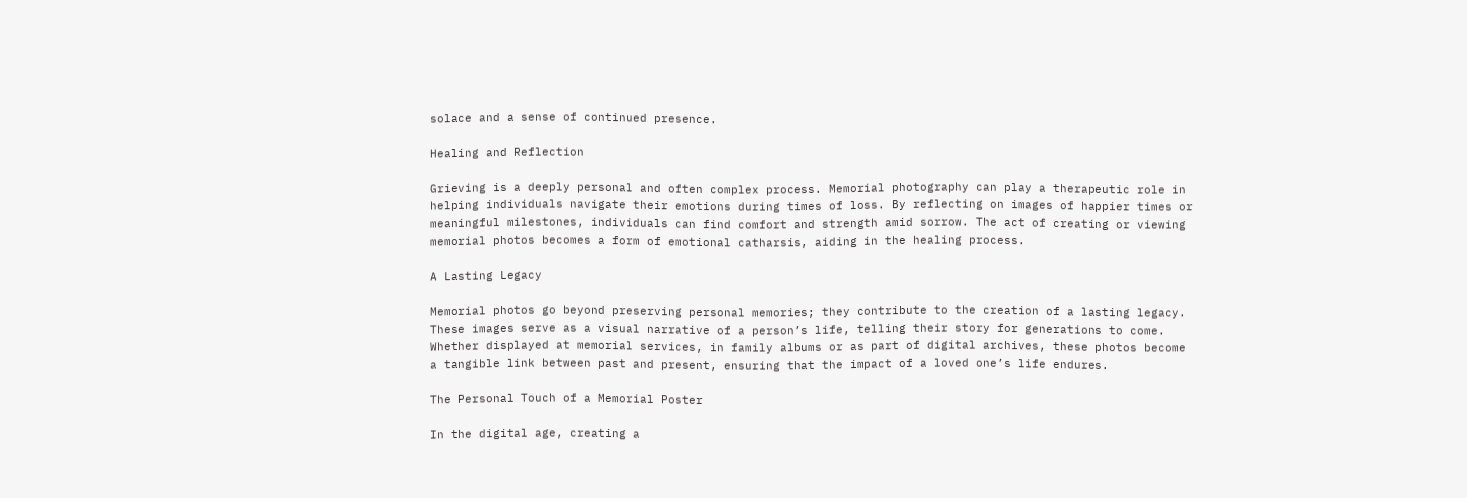solace and a sense of continued presence.

Healing and Reflection

Grieving is a deeply personal and often complex process. Memorial photography can play a therapeutic role in helping individuals navigate their emotions during times of loss. By reflecting on images of happier times or meaningful milestones, individuals can find comfort and strength amid sorrow. The act of creating or viewing memorial photos becomes a form of emotional catharsis, aiding in the healing process.

A Lasting Legacy

Memorial photos go beyond preserving personal memories; they contribute to the creation of a lasting legacy. These images serve as a visual narrative of a person’s life, telling their story for generations to come. Whether displayed at memorial services, in family albums or as part of digital archives, these photos become a tangible link between past and present, ensuring that the impact of a loved one’s life endures.

The Personal Touch of a Memorial Poster

In the digital age, creating a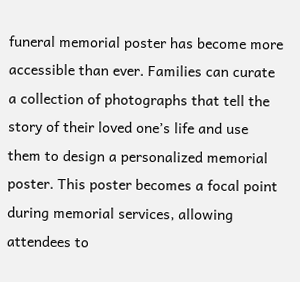funeral memorial poster has become more accessible than ever. Families can curate a collection of photographs that tell the story of their loved one’s life and use them to design a personalized memorial poster. This poster becomes a focal point during memorial services, allowing attendees to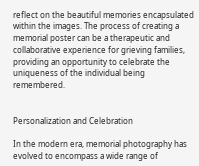reflect on the beautiful memories encapsulated within the images. The process of creating a memorial poster can be a therapeutic and collaborative experience for grieving families, providing an opportunity to celebrate the uniqueness of the individual being remembered.


Personalization and Celebration

In the modern era, memorial photography has evolved to encompass a wide range of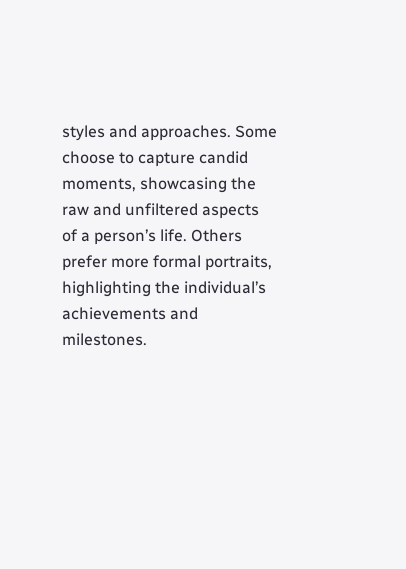styles and approaches. Some choose to capture candid moments, showcasing the raw and unfiltered aspects of a person’s life. Others prefer more formal portraits, highlighting the individual’s achievements and milestones.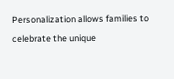Personalization allows families to celebrate the unique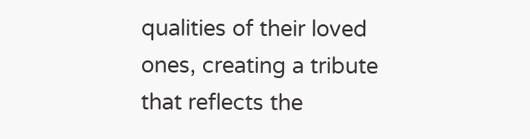qualities of their loved ones, creating a tribute that reflects the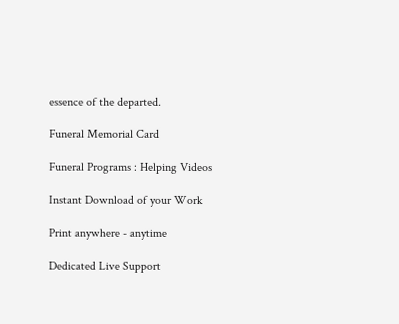essence of the departed.

Funeral Memorial Card

Funeral Programs : Helping Videos

Instant Download of your Work

Print anywhere - anytime

Dedicated Live Support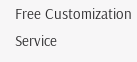Free Customization Service